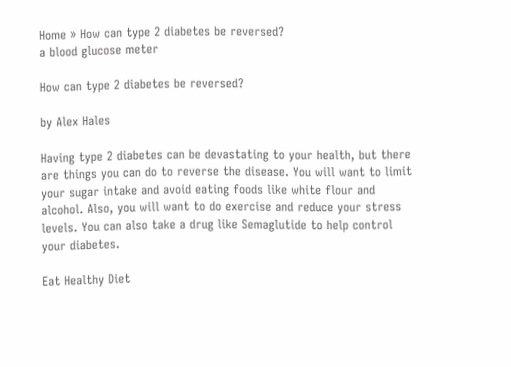Home » How can type 2 diabetes be reversed?
a blood glucose meter

How can type 2 diabetes be reversed?

by Alex Hales

Having type 2 diabetes can be devastating to your health, but there are things you can do to reverse the disease. You will want to limit your sugar intake and avoid eating foods like white flour and alcohol. Also, you will want to do exercise and reduce your stress levels. You can also take a drug like Semaglutide to help control your diabetes.

Eat Healthy Diet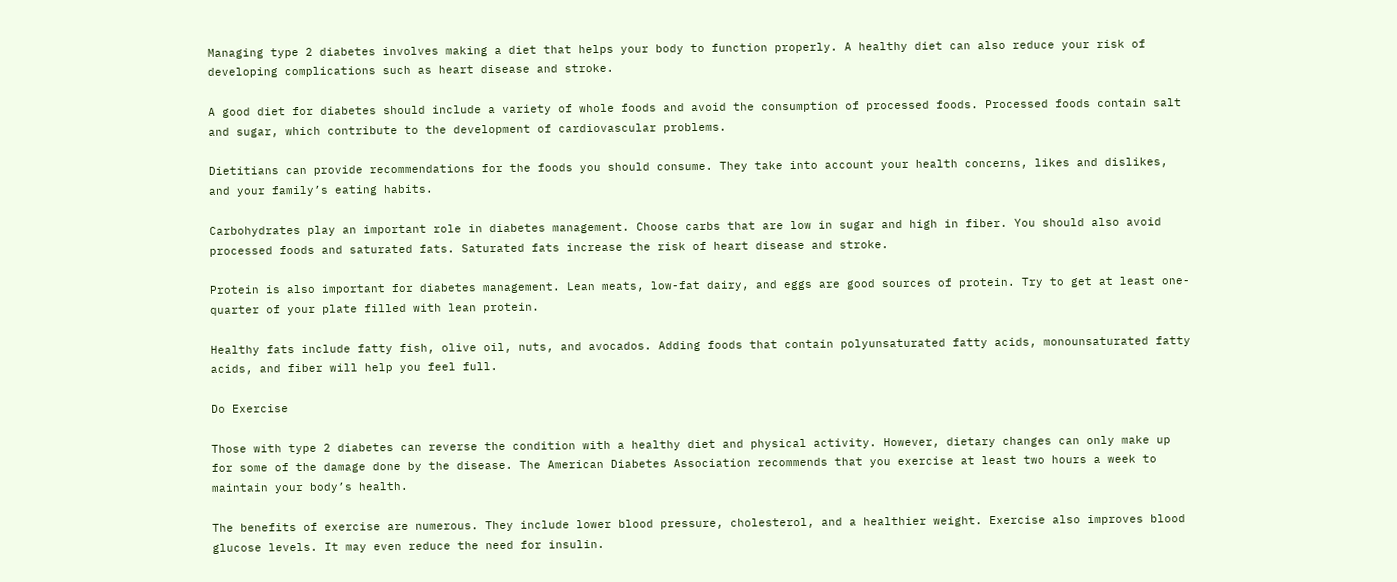Managing type 2 diabetes involves making a diet that helps your body to function properly. A healthy diet can also reduce your risk of developing complications such as heart disease and stroke.

A good diet for diabetes should include a variety of whole foods and avoid the consumption of processed foods. Processed foods contain salt and sugar, which contribute to the development of cardiovascular problems.

Dietitians can provide recommendations for the foods you should consume. They take into account your health concerns, likes and dislikes, and your family’s eating habits.

Carbohydrates play an important role in diabetes management. Choose carbs that are low in sugar and high in fiber. You should also avoid processed foods and saturated fats. Saturated fats increase the risk of heart disease and stroke.

Protein is also important for diabetes management. Lean meats, low-fat dairy, and eggs are good sources of protein. Try to get at least one-quarter of your plate filled with lean protein.

Healthy fats include fatty fish, olive oil, nuts, and avocados. Adding foods that contain polyunsaturated fatty acids, monounsaturated fatty acids, and fiber will help you feel full.

Do Exercise

Those with type 2 diabetes can reverse the condition with a healthy diet and physical activity. However, dietary changes can only make up for some of the damage done by the disease. The American Diabetes Association recommends that you exercise at least two hours a week to maintain your body’s health.

The benefits of exercise are numerous. They include lower blood pressure, cholesterol, and a healthier weight. Exercise also improves blood glucose levels. It may even reduce the need for insulin.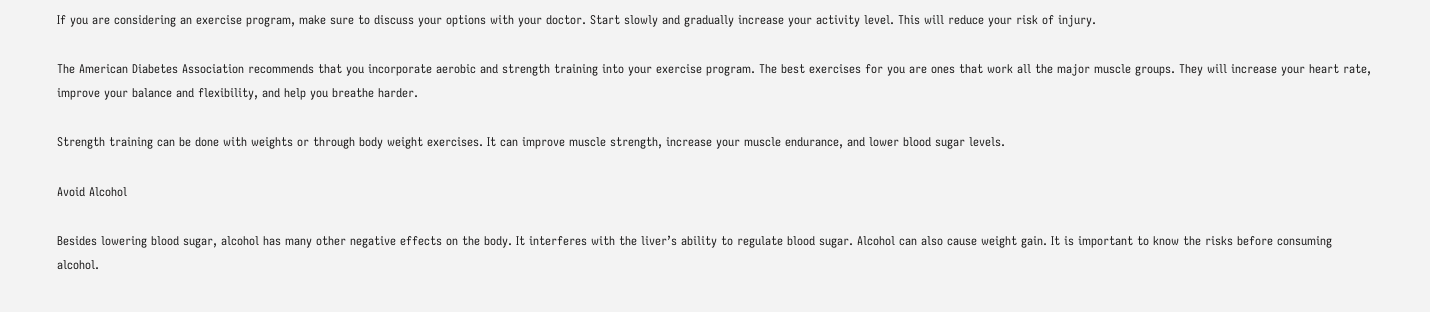If you are considering an exercise program, make sure to discuss your options with your doctor. Start slowly and gradually increase your activity level. This will reduce your risk of injury.

The American Diabetes Association recommends that you incorporate aerobic and strength training into your exercise program. The best exercises for you are ones that work all the major muscle groups. They will increase your heart rate, improve your balance and flexibility, and help you breathe harder.

Strength training can be done with weights or through body weight exercises. It can improve muscle strength, increase your muscle endurance, and lower blood sugar levels.

Avoid Alcohol

Besides lowering blood sugar, alcohol has many other negative effects on the body. It interferes with the liver’s ability to regulate blood sugar. Alcohol can also cause weight gain. It is important to know the risks before consuming alcohol.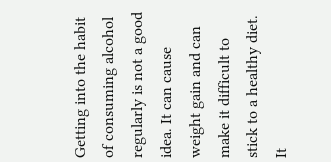Getting into the habit of consuming alcohol regularly is not a good idea. It can cause weight gain and can make it difficult to stick to a healthy diet. It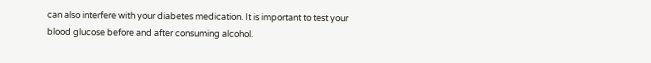can also interfere with your diabetes medication. It is important to test your blood glucose before and after consuming alcohol.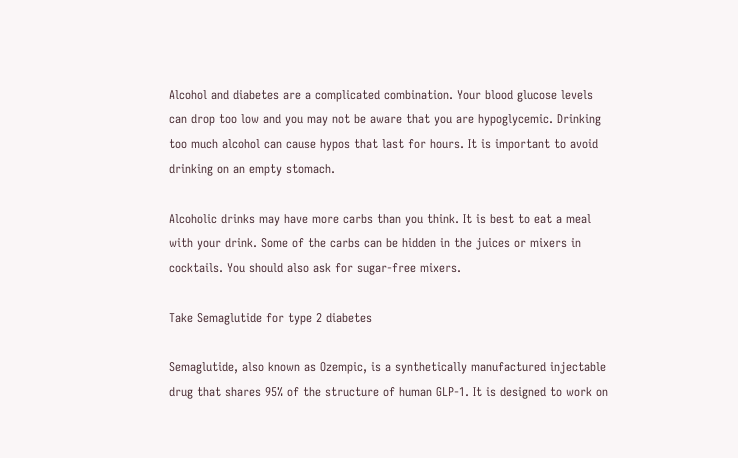Alcohol and diabetes are a complicated combination. Your blood glucose levels can drop too low and you may not be aware that you are hypoglycemic. Drinking too much alcohol can cause hypos that last for hours. It is important to avoid drinking on an empty stomach.

Alcoholic drinks may have more carbs than you think. It is best to eat a meal with your drink. Some of the carbs can be hidden in the juices or mixers in cocktails. You should also ask for sugar-free mixers.

Take Semaglutide for type 2 diabetes

Semaglutide, also known as Ozempic, is a synthetically manufactured injectable drug that shares 95% of the structure of human GLP-1. It is designed to work on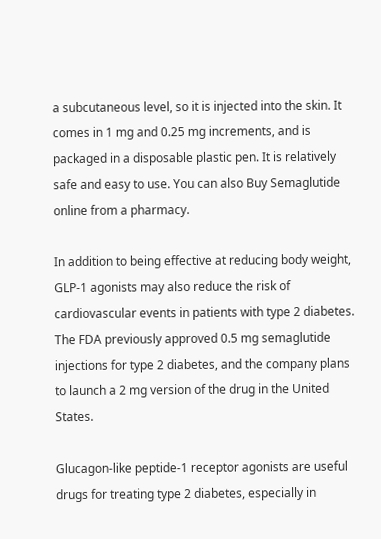a subcutaneous level, so it is injected into the skin. It comes in 1 mg and 0.25 mg increments, and is packaged in a disposable plastic pen. It is relatively safe and easy to use. You can also Buy Semaglutide online from a pharmacy.

In addition to being effective at reducing body weight, GLP-1 agonists may also reduce the risk of cardiovascular events in patients with type 2 diabetes. The FDA previously approved 0.5 mg semaglutide injections for type 2 diabetes, and the company plans to launch a 2 mg version of the drug in the United States.

Glucagon-like peptide-1 receptor agonists are useful drugs for treating type 2 diabetes, especially in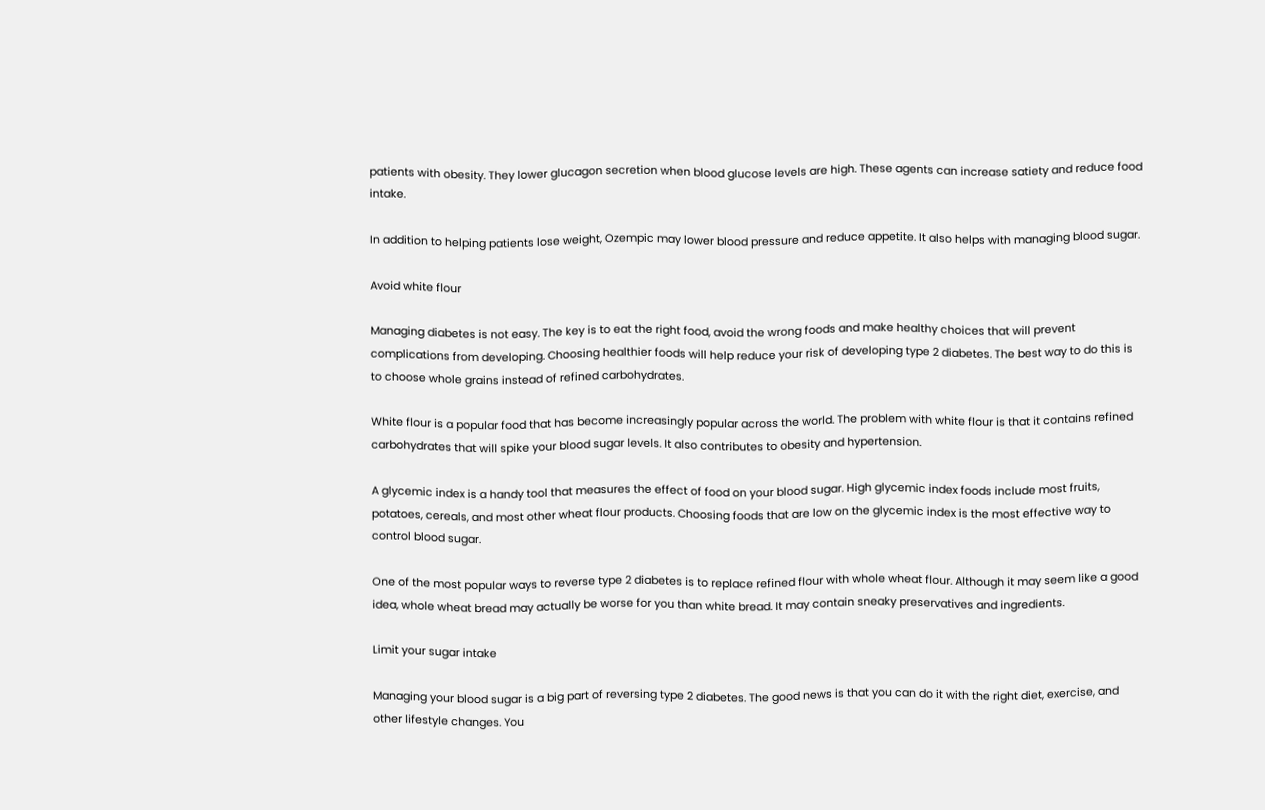patients with obesity. They lower glucagon secretion when blood glucose levels are high. These agents can increase satiety and reduce food intake.

In addition to helping patients lose weight, Ozempic may lower blood pressure and reduce appetite. It also helps with managing blood sugar.

Avoid white flour

Managing diabetes is not easy. The key is to eat the right food, avoid the wrong foods and make healthy choices that will prevent complications from developing. Choosing healthier foods will help reduce your risk of developing type 2 diabetes. The best way to do this is to choose whole grains instead of refined carbohydrates.

White flour is a popular food that has become increasingly popular across the world. The problem with white flour is that it contains refined carbohydrates that will spike your blood sugar levels. It also contributes to obesity and hypertension.

A glycemic index is a handy tool that measures the effect of food on your blood sugar. High glycemic index foods include most fruits, potatoes, cereals, and most other wheat flour products. Choosing foods that are low on the glycemic index is the most effective way to control blood sugar.

One of the most popular ways to reverse type 2 diabetes is to replace refined flour with whole wheat flour. Although it may seem like a good idea, whole wheat bread may actually be worse for you than white bread. It may contain sneaky preservatives and ingredients.

Limit your sugar intake

Managing your blood sugar is a big part of reversing type 2 diabetes. The good news is that you can do it with the right diet, exercise, and other lifestyle changes. You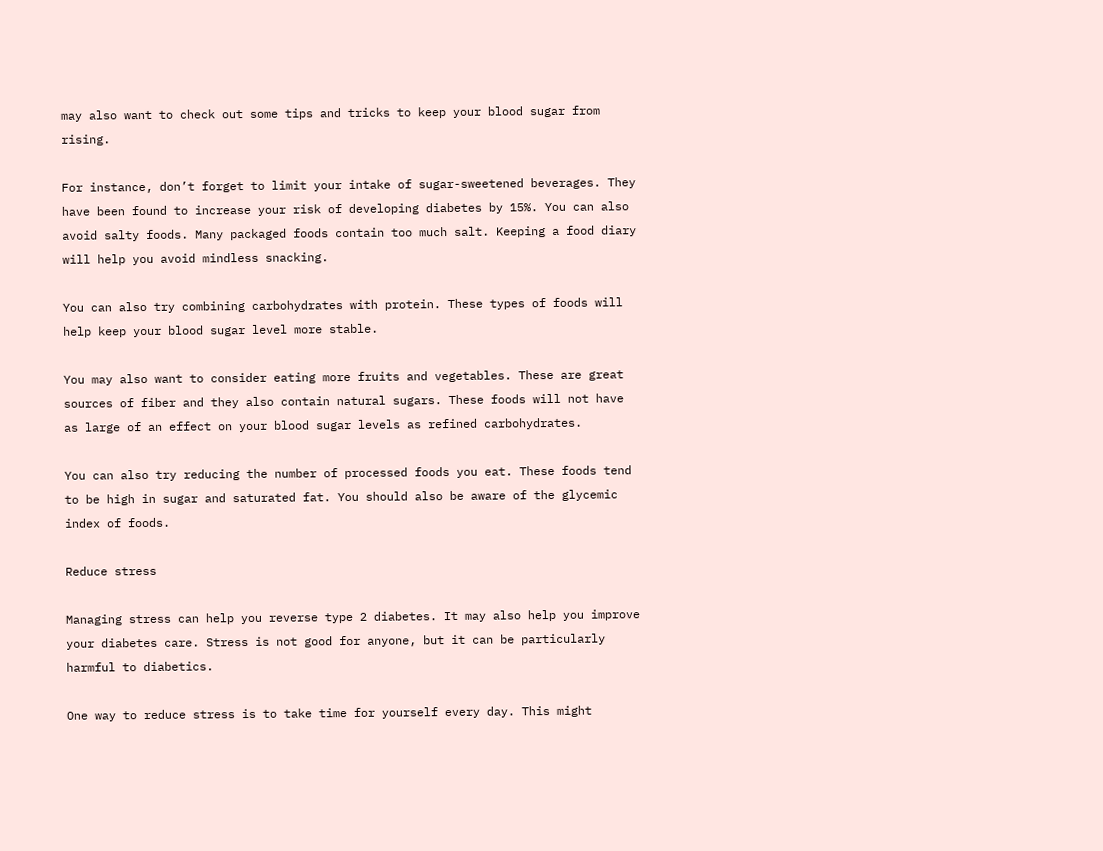may also want to check out some tips and tricks to keep your blood sugar from rising.

For instance, don’t forget to limit your intake of sugar-sweetened beverages. They have been found to increase your risk of developing diabetes by 15%. You can also avoid salty foods. Many packaged foods contain too much salt. Keeping a food diary will help you avoid mindless snacking.

You can also try combining carbohydrates with protein. These types of foods will help keep your blood sugar level more stable.

You may also want to consider eating more fruits and vegetables. These are great sources of fiber and they also contain natural sugars. These foods will not have as large of an effect on your blood sugar levels as refined carbohydrates.

You can also try reducing the number of processed foods you eat. These foods tend to be high in sugar and saturated fat. You should also be aware of the glycemic index of foods.

Reduce stress

Managing stress can help you reverse type 2 diabetes. It may also help you improve your diabetes care. Stress is not good for anyone, but it can be particularly harmful to diabetics.

One way to reduce stress is to take time for yourself every day. This might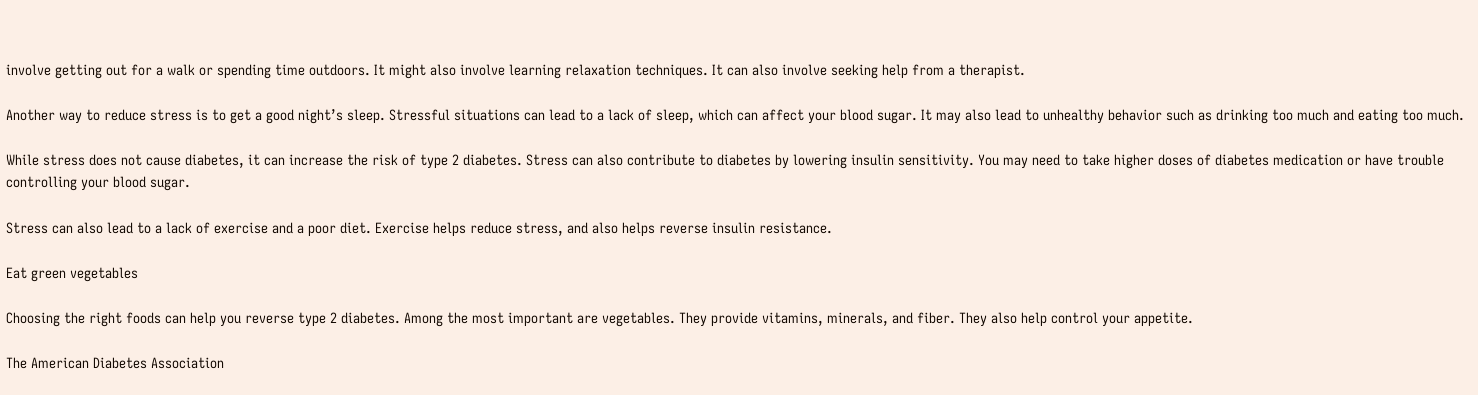involve getting out for a walk or spending time outdoors. It might also involve learning relaxation techniques. It can also involve seeking help from a therapist.

Another way to reduce stress is to get a good night’s sleep. Stressful situations can lead to a lack of sleep, which can affect your blood sugar. It may also lead to unhealthy behavior such as drinking too much and eating too much.

While stress does not cause diabetes, it can increase the risk of type 2 diabetes. Stress can also contribute to diabetes by lowering insulin sensitivity. You may need to take higher doses of diabetes medication or have trouble controlling your blood sugar.

Stress can also lead to a lack of exercise and a poor diet. Exercise helps reduce stress, and also helps reverse insulin resistance.

Eat green vegetables

Choosing the right foods can help you reverse type 2 diabetes. Among the most important are vegetables. They provide vitamins, minerals, and fiber. They also help control your appetite.

The American Diabetes Association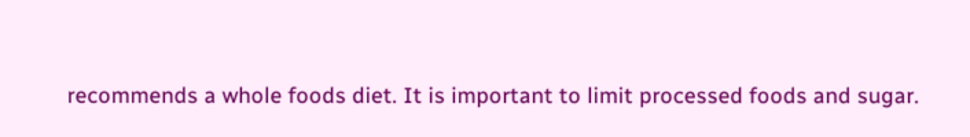recommends a whole foods diet. It is important to limit processed foods and sugar.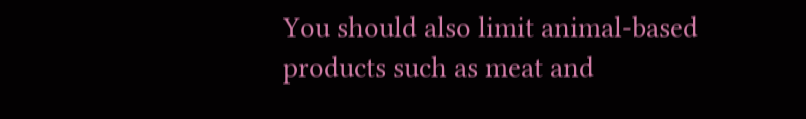You should also limit animal-based products such as meat and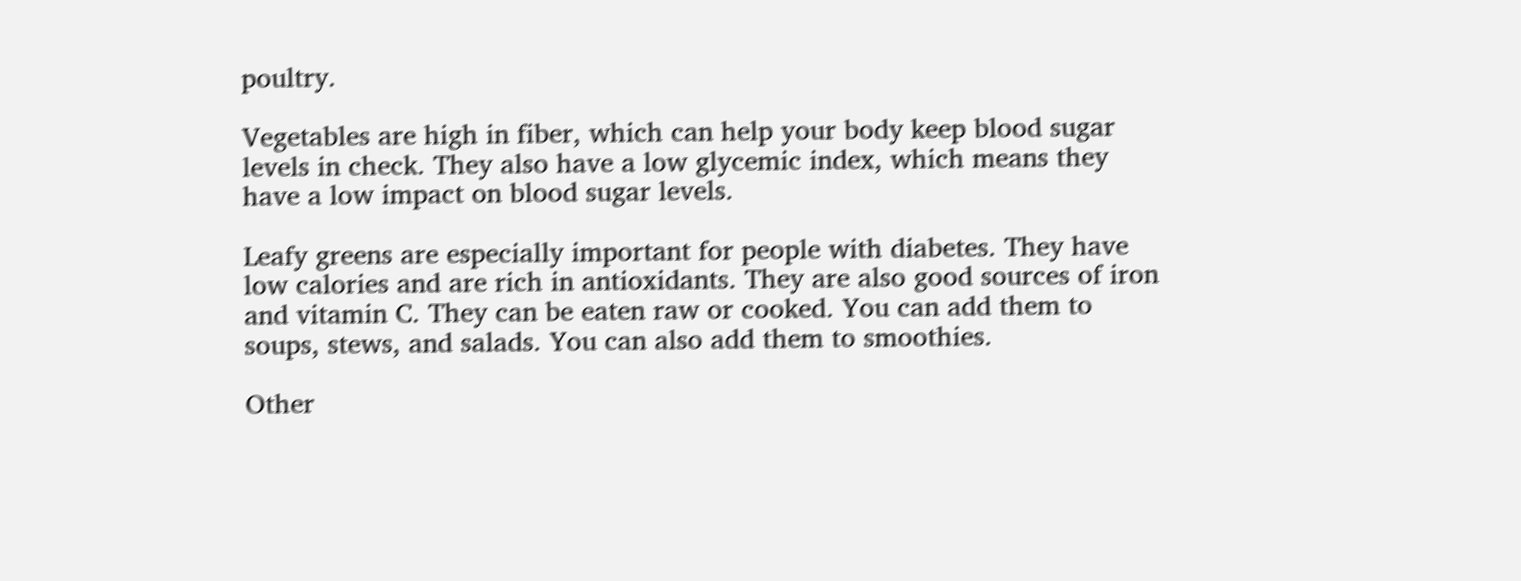poultry.

Vegetables are high in fiber, which can help your body keep blood sugar levels in check. They also have a low glycemic index, which means they have a low impact on blood sugar levels.

Leafy greens are especially important for people with diabetes. They have low calories and are rich in antioxidants. They are also good sources of iron and vitamin C. They can be eaten raw or cooked. You can add them to soups, stews, and salads. You can also add them to smoothies.

Other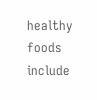healthy foods include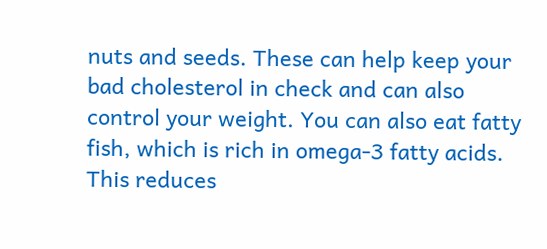nuts and seeds. These can help keep your bad cholesterol in check and can also control your weight. You can also eat fatty fish, which is rich in omega-3 fatty acids. This reduces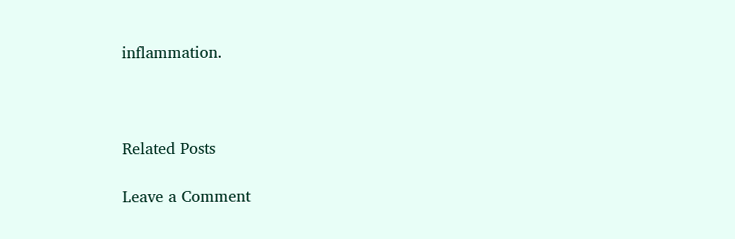inflammation.



Related Posts

Leave a Comment